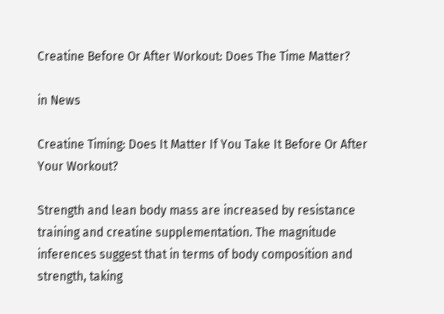Creatine Before Or After Workout: Does The Time Matter?

in News

Creatine Timing: Does It Matter If You Take It Before Or After Your Workout?

Strength and lean body mass are increased by resistance training and creatine supplementation. The magnitude inferences suggest that in terms of body composition and strength, taking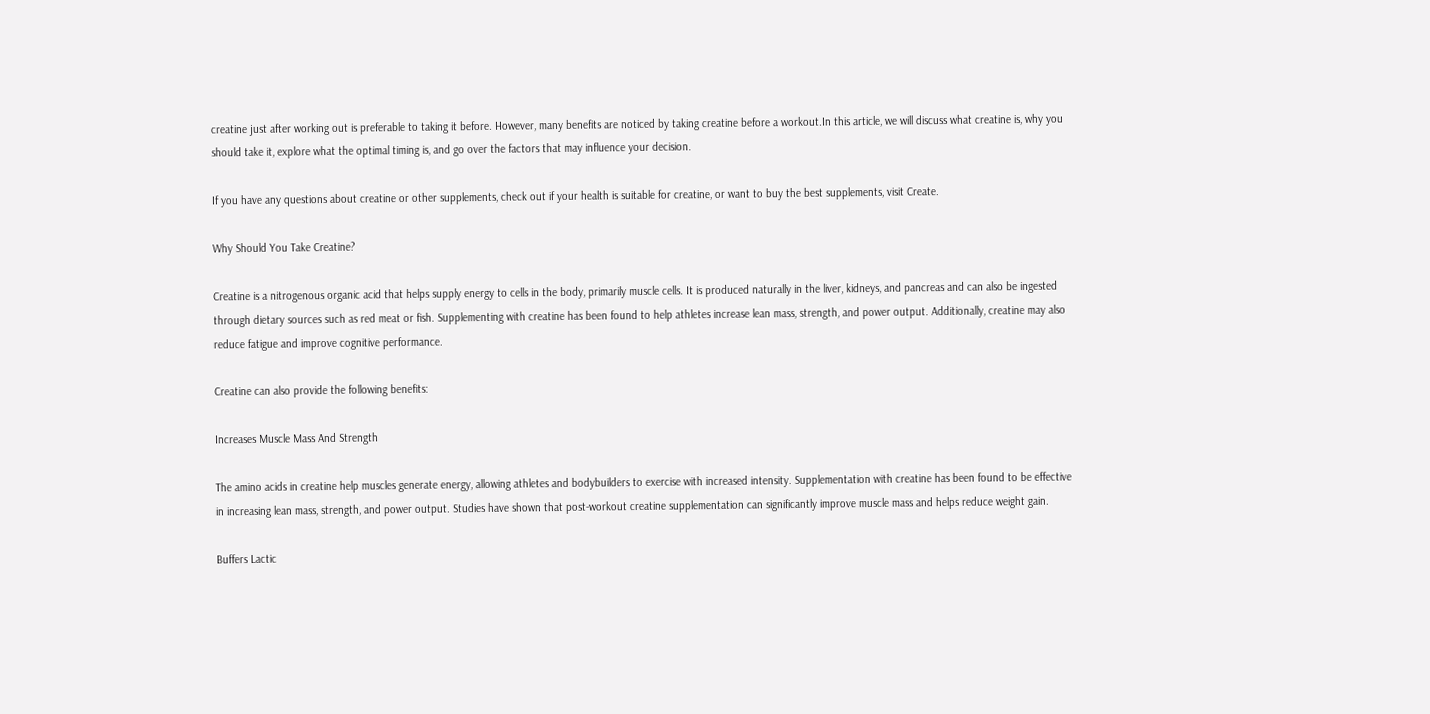creatine just after working out is preferable to taking it before. However, many benefits are noticed by taking creatine before a workout.In this article, we will discuss what creatine is, why you should take it, explore what the optimal timing is, and go over the factors that may influence your decision.

If you have any questions about creatine or other supplements, check out if your health is suitable for creatine, or want to buy the best supplements, visit Create.

Why Should You Take Creatine?

Creatine is a nitrogenous organic acid that helps supply energy to cells in the body, primarily muscle cells. It is produced naturally in the liver, kidneys, and pancreas and can also be ingested through dietary sources such as red meat or fish. Supplementing with creatine has been found to help athletes increase lean mass, strength, and power output. Additionally, creatine may also reduce fatigue and improve cognitive performance.

Creatine can also provide the following benefits:

Increases Muscle Mass And Strength

The amino acids in creatine help muscles generate energy, allowing athletes and bodybuilders to exercise with increased intensity. Supplementation with creatine has been found to be effective in increasing lean mass, strength, and power output. Studies have shown that post-workout creatine supplementation can significantly improve muscle mass and helps reduce weight gain.

Buffers Lactic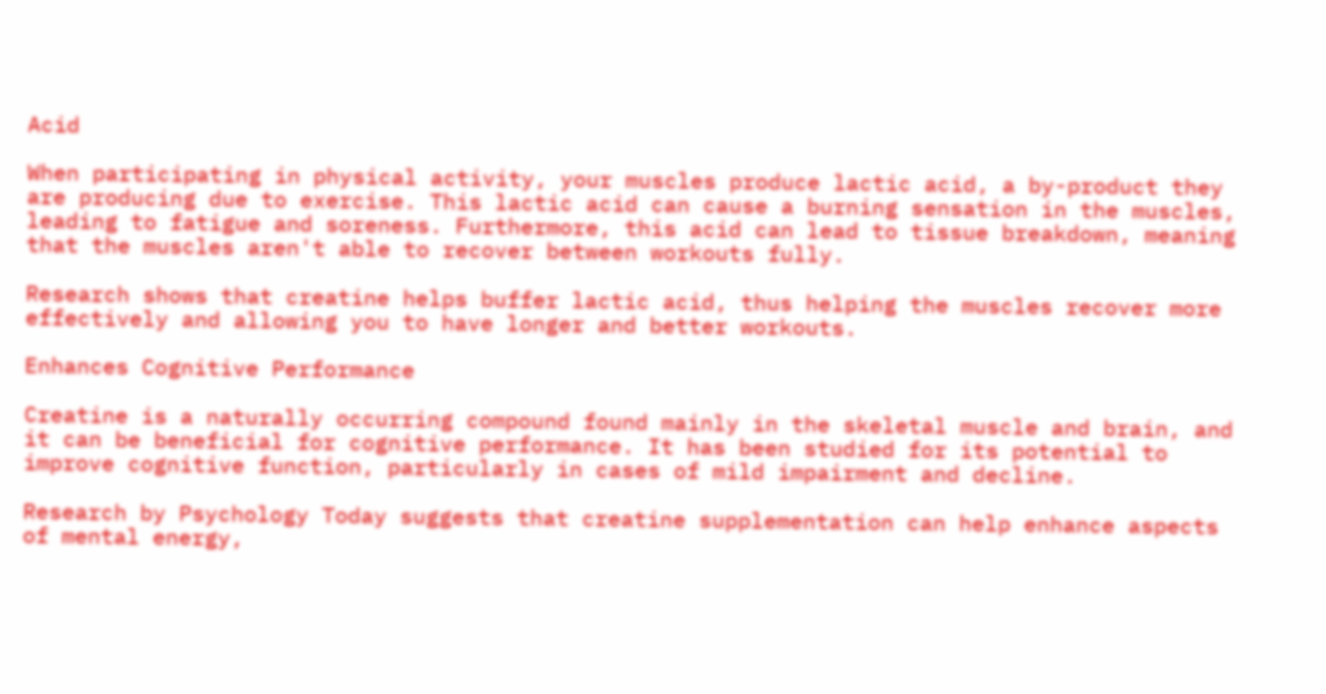Acid

When participating in physical activity, your muscles produce lactic acid, a by-product they are producing due to exercise. This lactic acid can cause a burning sensation in the muscles, leading to fatigue and soreness. Furthermore, this acid can lead to tissue breakdown, meaning that the muscles aren't able to recover between workouts fully.

Research shows that creatine helps buffer lactic acid, thus helping the muscles recover more effectively and allowing you to have longer and better workouts.

Enhances Cognitive Performance

Creatine is a naturally occurring compound found mainly in the skeletal muscle and brain, and it can be beneficial for cognitive performance. It has been studied for its potential to improve cognitive function, particularly in cases of mild impairment and decline.

Research by Psychology Today suggests that creatine supplementation can help enhance aspects of mental energy,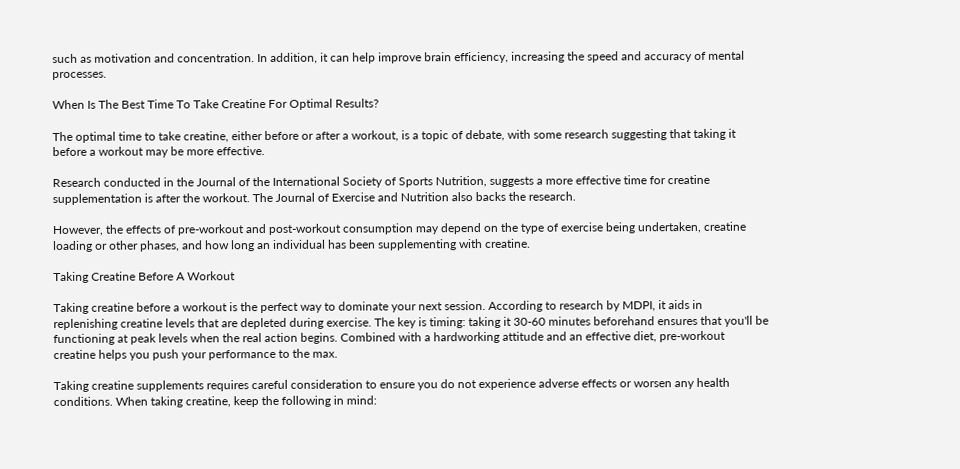such as motivation and concentration. In addition, it can help improve brain efficiency, increasing the speed and accuracy of mental processes.

When Is The Best Time To Take Creatine For Optimal Results?

The optimal time to take creatine, either before or after a workout, is a topic of debate, with some research suggesting that taking it before a workout may be more effective.

Research conducted in the Journal of the International Society of Sports Nutrition, suggests a more effective time for creatine supplementation is after the workout. The Journal of Exercise and Nutrition also backs the research.

However, the effects of pre-workout and post-workout consumption may depend on the type of exercise being undertaken, creatine loading or other phases, and how long an individual has been supplementing with creatine.

Taking Creatine Before A Workout

Taking creatine before a workout is the perfect way to dominate your next session. According to research by MDPI, it aids in replenishing creatine levels that are depleted during exercise. The key is timing: taking it 30-60 minutes beforehand ensures that you'll be functioning at peak levels when the real action begins. Combined with a hardworking attitude and an effective diet, pre-workout creatine helps you push your performance to the max.

Taking creatine supplements requires careful consideration to ensure you do not experience adverse effects or worsen any health conditions. When taking creatine, keep the following in mind: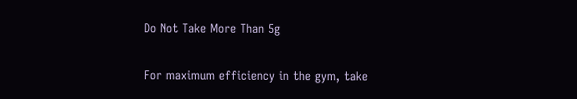Do Not Take More Than 5g

For maximum efficiency in the gym, take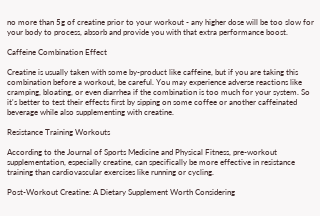no more than 5g of creatine prior to your workout - any higher dose will be too slow for your body to process, absorb and provide you with that extra performance boost.

Caffeine Combination Effect

Creatine is usually taken with some by-product like caffeine, but if you are taking this combination before a workout, be careful. You may experience adverse reactions like cramping, bloating, or even diarrhea if the combination is too much for your system. So it's better to test their effects first by sipping on some coffee or another caffeinated beverage while also supplementing with creatine.

Resistance Training Workouts

According to the Journal of Sports Medicine and Physical Fitness, pre-workout supplementation, especially creatine, can specifically be more effective in resistance training than cardiovascular exercises like running or cycling.

Post-Workout Creatine: A Dietary Supplement Worth Considering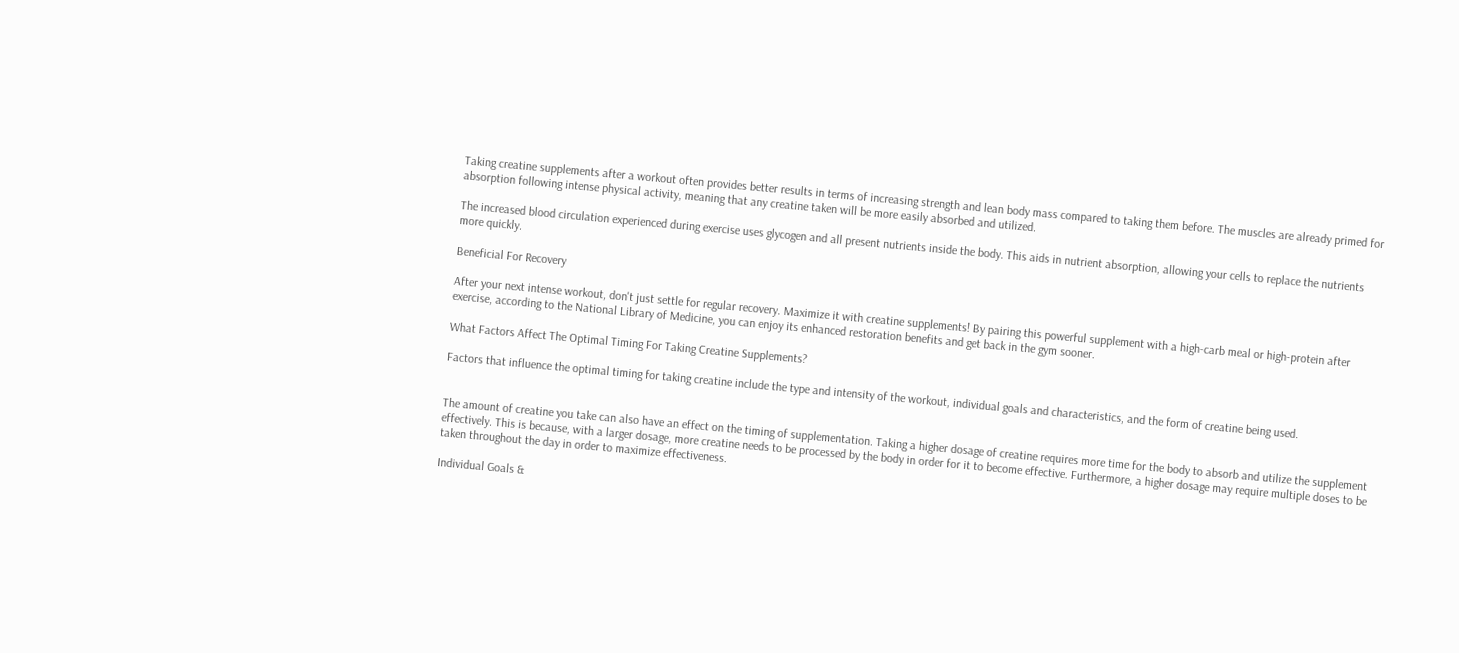Taking creatine supplements after a workout often provides better results in terms of increasing strength and lean body mass compared to taking them before. The muscles are already primed for absorption following intense physical activity, meaning that any creatine taken will be more easily absorbed and utilized.

The increased blood circulation experienced during exercise uses glycogen and all present nutrients inside the body. This aids in nutrient absorption, allowing your cells to replace the nutrients more quickly.

Beneficial For Recovery

After your next intense workout, don't just settle for regular recovery. Maximize it with creatine supplements! By pairing this powerful supplement with a high-carb meal or high-protein after exercise, according to the National Library of Medicine, you can enjoy its enhanced restoration benefits and get back in the gym sooner.

What Factors Affect The Optimal Timing For Taking Creatine Supplements?

Factors that influence the optimal timing for taking creatine include the type and intensity of the workout, individual goals and characteristics, and the form of creatine being used.


The amount of creatine you take can also have an effect on the timing of supplementation. Taking a higher dosage of creatine requires more time for the body to absorb and utilize the supplement effectively. This is because, with a larger dosage, more creatine needs to be processed by the body in order for it to become effective. Furthermore, a higher dosage may require multiple doses to be taken throughout the day in order to maximize effectiveness.

Individual Goals &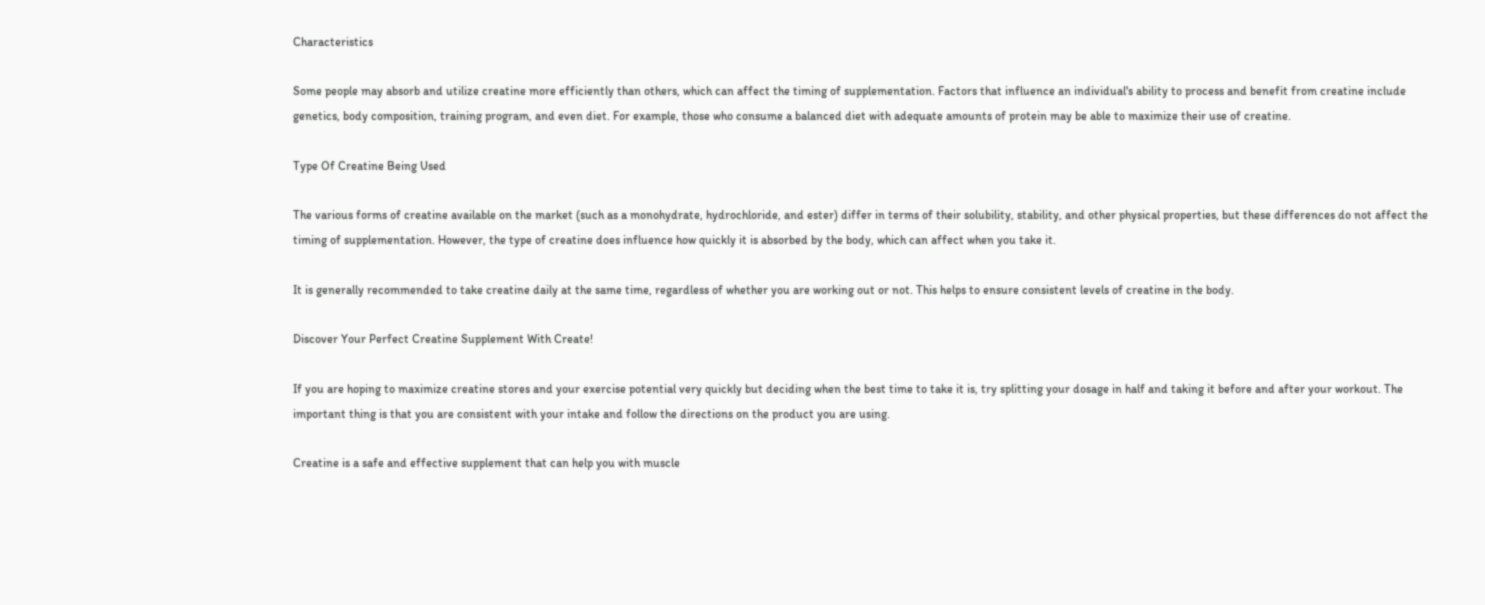Characteristics

Some people may absorb and utilize creatine more efficiently than others, which can affect the timing of supplementation. Factors that influence an individual's ability to process and benefit from creatine include genetics, body composition, training program, and even diet. For example, those who consume a balanced diet with adequate amounts of protein may be able to maximize their use of creatine.

Type Of Creatine Being Used

The various forms of creatine available on the market (such as a monohydrate, hydrochloride, and ester) differ in terms of their solubility, stability, and other physical properties, but these differences do not affect the timing of supplementation. However, the type of creatine does influence how quickly it is absorbed by the body, which can affect when you take it.

It is generally recommended to take creatine daily at the same time, regardless of whether you are working out or not. This helps to ensure consistent levels of creatine in the body.

Discover Your Perfect Creatine Supplement With Create!

If you are hoping to maximize creatine stores and your exercise potential very quickly but deciding when the best time to take it is, try splitting your dosage in half and taking it before and after your workout. The important thing is that you are consistent with your intake and follow the directions on the product you are using.

Creatine is a safe and effective supplement that can help you with muscle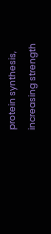protein synthesis, increasing strength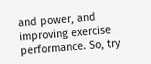and power, and improving exercise performance. So, try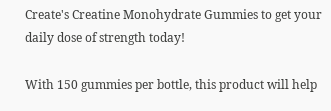Create's Creatine Monohydrate Gummies to get your daily dose of strength today!

With 150 gummies per bottle, this product will help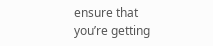ensure that you’re getting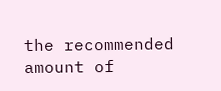the recommended amount of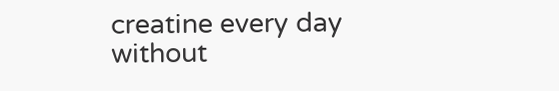creatine every day without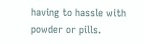having to hassle with powder or pills.